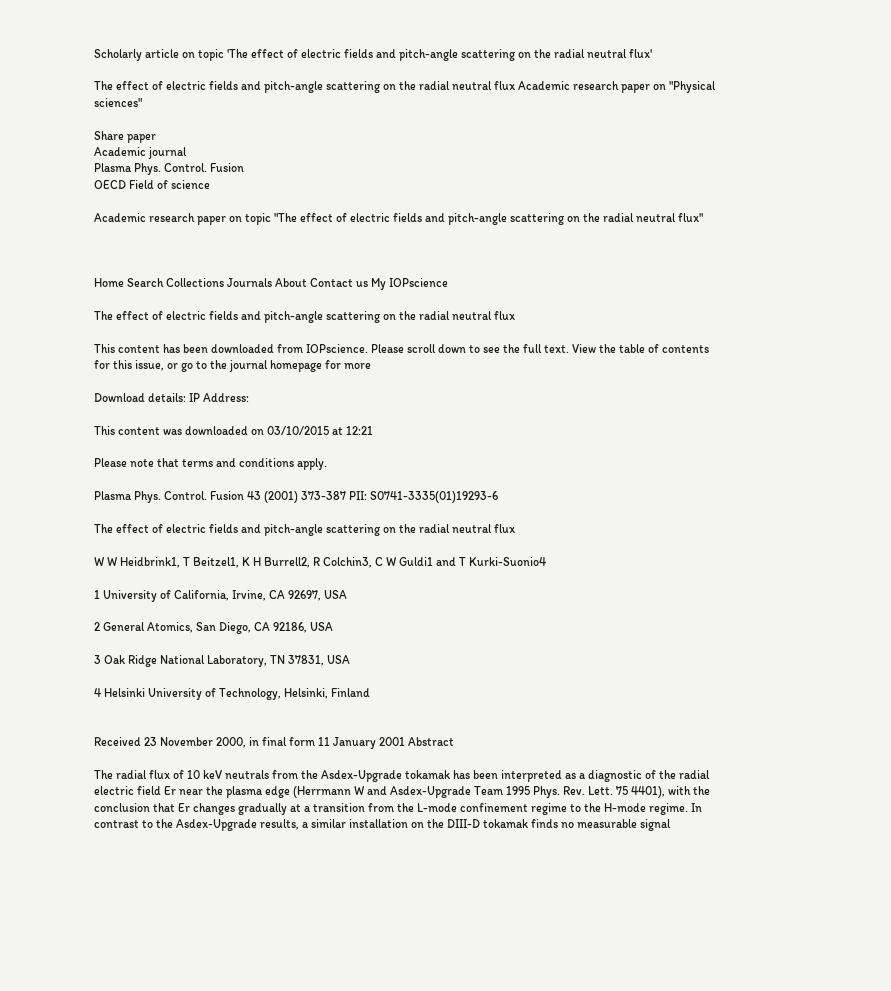Scholarly article on topic 'The effect of electric fields and pitch-angle scattering on the radial neutral flux'

The effect of electric fields and pitch-angle scattering on the radial neutral flux Academic research paper on "Physical sciences"

Share paper
Academic journal
Plasma Phys. Control. Fusion
OECD Field of science

Academic research paper on topic "The effect of electric fields and pitch-angle scattering on the radial neutral flux"



Home Search Collections Journals About Contact us My IOPscience

The effect of electric fields and pitch-angle scattering on the radial neutral flux

This content has been downloaded from IOPscience. Please scroll down to see the full text. View the table of contents for this issue, or go to the journal homepage for more

Download details: IP Address:

This content was downloaded on 03/10/2015 at 12:21

Please note that terms and conditions apply.

Plasma Phys. Control. Fusion 43 (2001) 373-387 PII: S0741-3335(01)19293-6

The effect of electric fields and pitch-angle scattering on the radial neutral flux

W W Heidbrink1, T Beitzel1, K H Burrell2, R Colchin3, C W Guldi1 and T Kurki-Suonio4

1 University of California, Irvine, CA 92697, USA

2 General Atomics, San Diego, CA 92186, USA

3 Oak Ridge National Laboratory, TN 37831, USA

4 Helsinki University of Technology, Helsinki, Finland


Received 23 November 2000, in final form 11 January 2001 Abstract

The radial flux of 10 keV neutrals from the Asdex-Upgrade tokamak has been interpreted as a diagnostic of the radial electric field Er near the plasma edge (Herrmann W and Asdex-Upgrade Team 1995 Phys. Rev. Lett. 75 4401), with the conclusion that Er changes gradually at a transition from the L-mode confinement regime to the H-mode regime. In contrast to the Asdex-Upgrade results, a similar installation on the DIII-D tokamak finds no measurable signal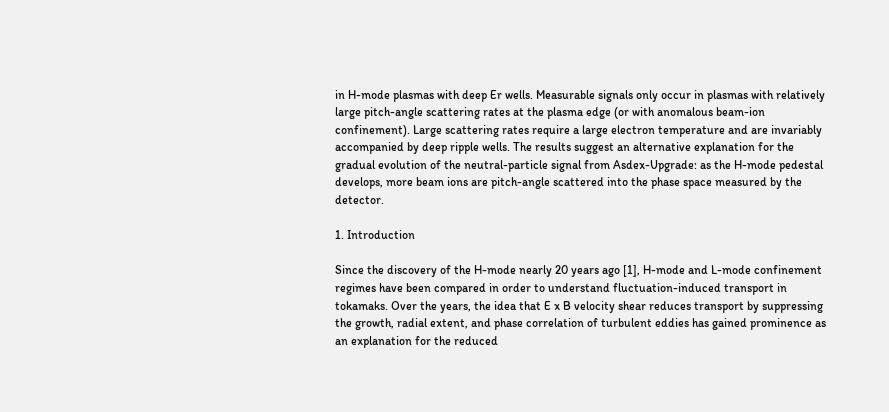in H-mode plasmas with deep Er wells. Measurable signals only occur in plasmas with relatively large pitch-angle scattering rates at the plasma edge (or with anomalous beam-ion confinement). Large scattering rates require a large electron temperature and are invariably accompanied by deep ripple wells. The results suggest an alternative explanation for the gradual evolution of the neutral-particle signal from Asdex-Upgrade: as the H-mode pedestal develops, more beam ions are pitch-angle scattered into the phase space measured by the detector.

1. Introduction

Since the discovery of the H-mode nearly 20 years ago [1], H-mode and L-mode confinement regimes have been compared in order to understand fluctuation-induced transport in tokamaks. Over the years, the idea that E x B velocity shear reduces transport by suppressing the growth, radial extent, and phase correlation of turbulent eddies has gained prominence as an explanation for the reduced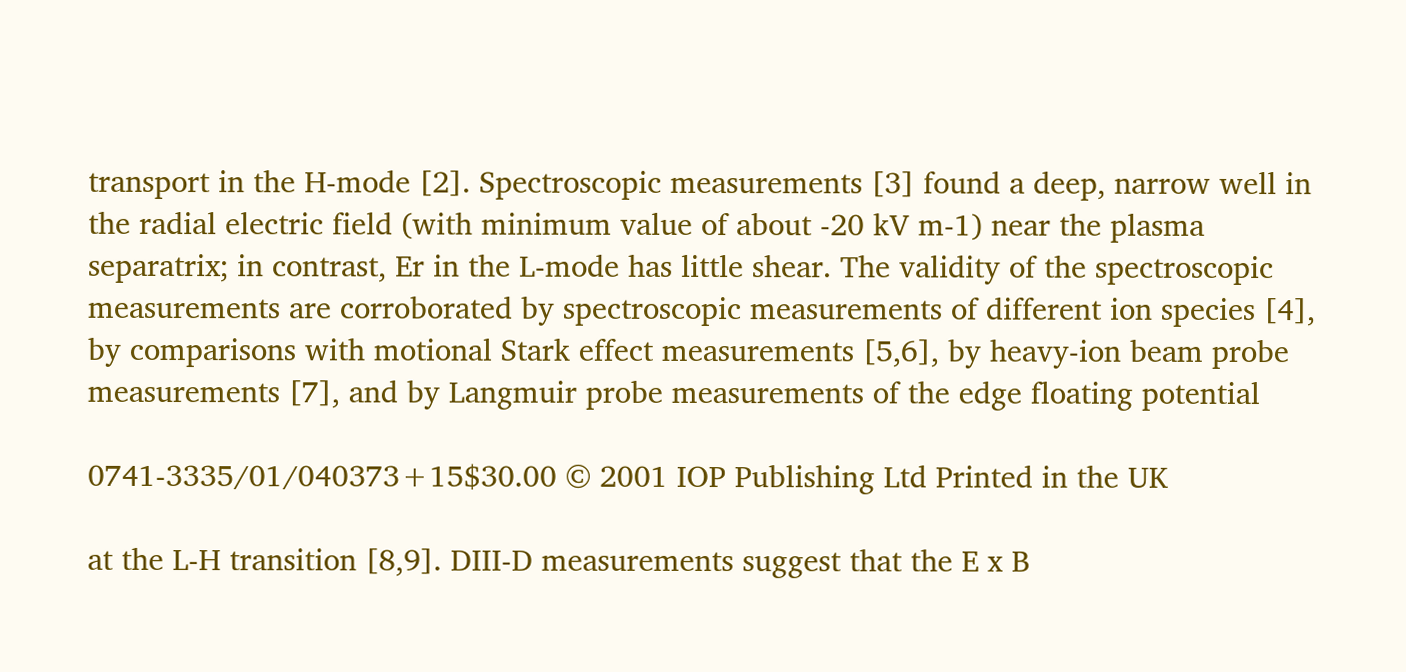transport in the H-mode [2]. Spectroscopic measurements [3] found a deep, narrow well in the radial electric field (with minimum value of about -20 kV m-1) near the plasma separatrix; in contrast, Er in the L-mode has little shear. The validity of the spectroscopic measurements are corroborated by spectroscopic measurements of different ion species [4], by comparisons with motional Stark effect measurements [5,6], by heavy-ion beam probe measurements [7], and by Langmuir probe measurements of the edge floating potential

0741-3335/01/040373+15$30.00 © 2001 IOP Publishing Ltd Printed in the UK

at the L-H transition [8,9]. DIII-D measurements suggest that the E x B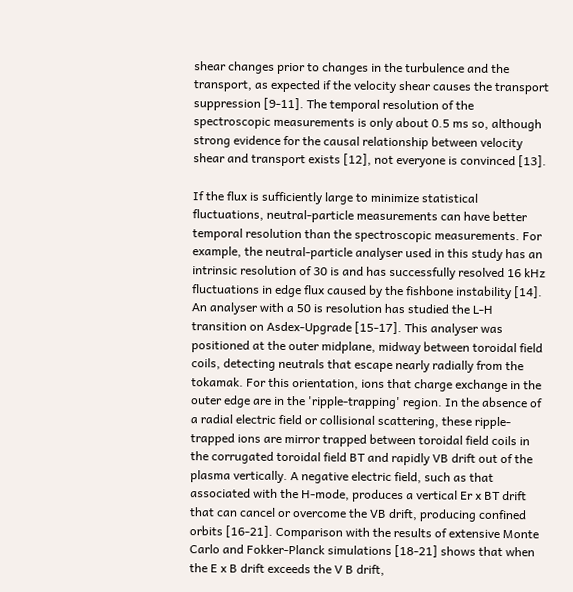shear changes prior to changes in the turbulence and the transport, as expected if the velocity shear causes the transport suppression [9-11]. The temporal resolution of the spectroscopic measurements is only about 0.5 ms so, although strong evidence for the causal relationship between velocity shear and transport exists [12], not everyone is convinced [13].

If the flux is sufficiently large to minimize statistical fluctuations, neutral-particle measurements can have better temporal resolution than the spectroscopic measurements. For example, the neutral-particle analyser used in this study has an intrinsic resolution of 30 is and has successfully resolved 16 kHz fluctuations in edge flux caused by the fishbone instability [14]. An analyser with a 50 is resolution has studied the L-H transition on Asdex-Upgrade [15-17]. This analyser was positioned at the outer midplane, midway between toroidal field coils, detecting neutrals that escape nearly radially from the tokamak. For this orientation, ions that charge exchange in the outer edge are in the 'ripple-trapping' region. In the absence of a radial electric field or collisional scattering, these ripple-trapped ions are mirror trapped between toroidal field coils in the corrugated toroidal field BT and rapidly VB drift out of the plasma vertically. A negative electric field, such as that associated with the H-mode, produces a vertical Er x BT drift that can cancel or overcome the VB drift, producing confined orbits [16-21]. Comparison with the results of extensive Monte Carlo and Fokker-Planck simulations [18-21] shows that when the E x B drift exceeds the V B drift,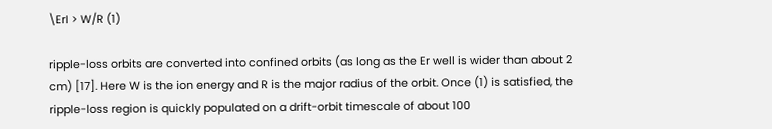\ErI > W/R (1)

ripple-loss orbits are converted into confined orbits (as long as the Er well is wider than about 2 cm) [17]. Here W is the ion energy and R is the major radius of the orbit. Once (1) is satisfied, the ripple-loss region is quickly populated on a drift-orbit timescale of about 100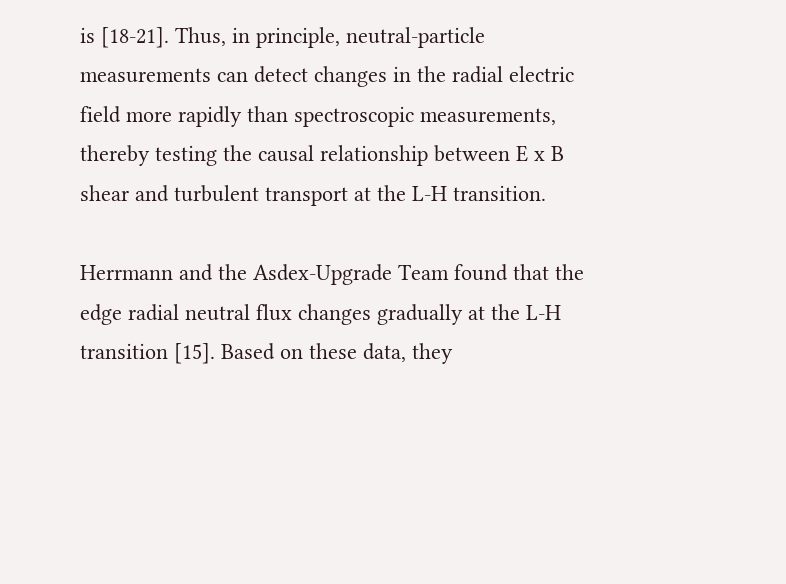is [18-21]. Thus, in principle, neutral-particle measurements can detect changes in the radial electric field more rapidly than spectroscopic measurements, thereby testing the causal relationship between E x B shear and turbulent transport at the L-H transition.

Herrmann and the Asdex-Upgrade Team found that the edge radial neutral flux changes gradually at the L-H transition [15]. Based on these data, they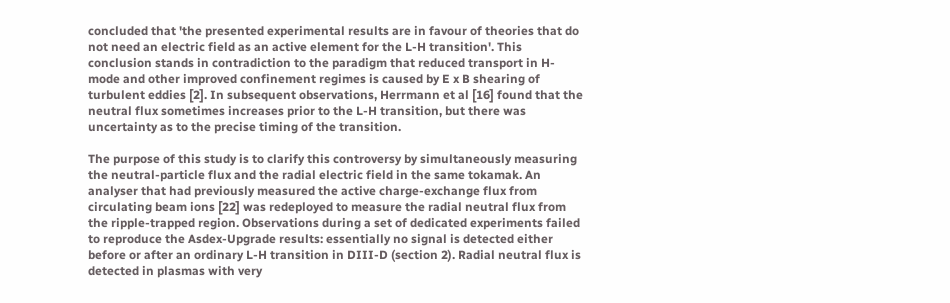concluded that 'the presented experimental results are in favour of theories that do not need an electric field as an active element for the L-H transition'. This conclusion stands in contradiction to the paradigm that reduced transport in H-mode and other improved confinement regimes is caused by E x B shearing of turbulent eddies [2]. In subsequent observations, Herrmann et al [16] found that the neutral flux sometimes increases prior to the L-H transition, but there was uncertainty as to the precise timing of the transition.

The purpose of this study is to clarify this controversy by simultaneously measuring the neutral-particle flux and the radial electric field in the same tokamak. An analyser that had previously measured the active charge-exchange flux from circulating beam ions [22] was redeployed to measure the radial neutral flux from the ripple-trapped region. Observations during a set of dedicated experiments failed to reproduce the Asdex-Upgrade results: essentially no signal is detected either before or after an ordinary L-H transition in DIII-D (section 2). Radial neutral flux is detected in plasmas with very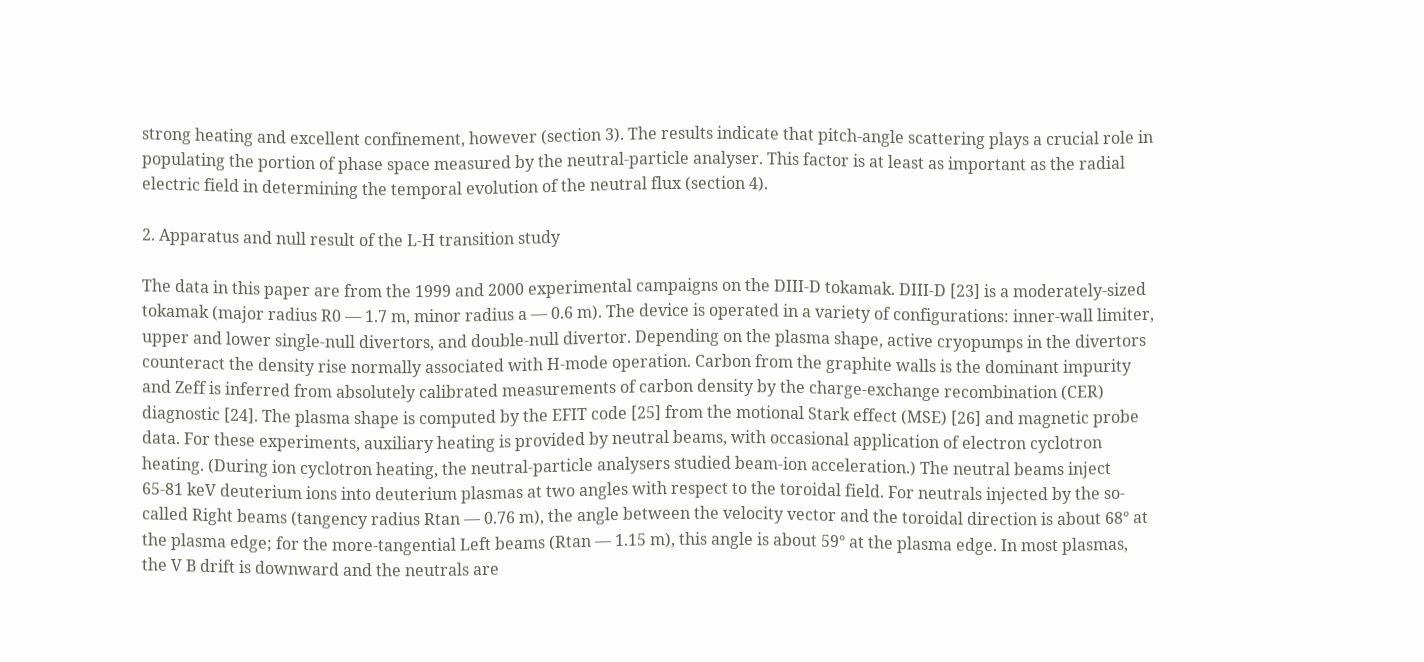strong heating and excellent confinement, however (section 3). The results indicate that pitch-angle scattering plays a crucial role in populating the portion of phase space measured by the neutral-particle analyser. This factor is at least as important as the radial electric field in determining the temporal evolution of the neutral flux (section 4).

2. Apparatus and null result of the L-H transition study

The data in this paper are from the 1999 and 2000 experimental campaigns on the DIII-D tokamak. DIII-D [23] is a moderately-sized tokamak (major radius R0 — 1.7 m, minor radius a — 0.6 m). The device is operated in a variety of configurations: inner-wall limiter, upper and lower single-null divertors, and double-null divertor. Depending on the plasma shape, active cryopumps in the divertors counteract the density rise normally associated with H-mode operation. Carbon from the graphite walls is the dominant impurity and Zeff is inferred from absolutely calibrated measurements of carbon density by the charge-exchange recombination (CER) diagnostic [24]. The plasma shape is computed by the EFIT code [25] from the motional Stark effect (MSE) [26] and magnetic probe data. For these experiments, auxiliary heating is provided by neutral beams, with occasional application of electron cyclotron heating. (During ion cyclotron heating, the neutral-particle analysers studied beam-ion acceleration.) The neutral beams inject 65-81 keV deuterium ions into deuterium plasmas at two angles with respect to the toroidal field. For neutrals injected by the so-called Right beams (tangency radius Rtan — 0.76 m), the angle between the velocity vector and the toroidal direction is about 68° at the plasma edge; for the more-tangential Left beams (Rtan — 1.15 m), this angle is about 59° at the plasma edge. In most plasmas, the V B drift is downward and the neutrals are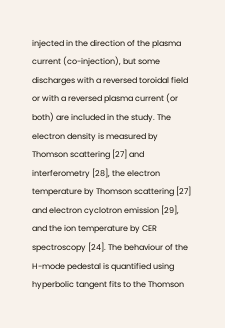injected in the direction of the plasma current (co-injection), but some discharges with a reversed toroidal field or with a reversed plasma current (or both) are included in the study. The electron density is measured by Thomson scattering [27] and interferometry [28], the electron temperature by Thomson scattering [27] and electron cyclotron emission [29], and the ion temperature by CER spectroscopy [24]. The behaviour of the H-mode pedestal is quantified using hyperbolic tangent fits to the Thomson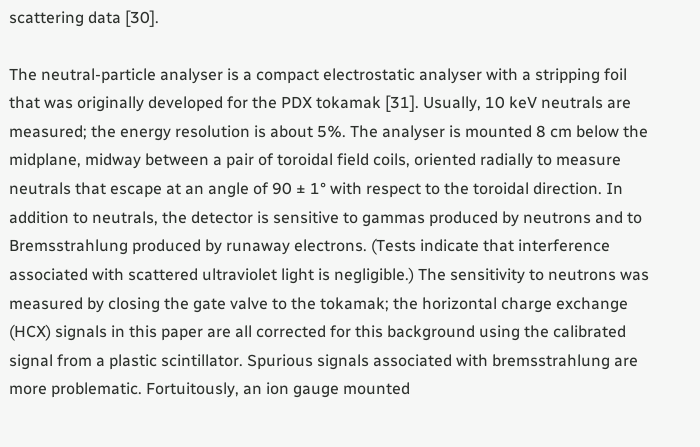scattering data [30].

The neutral-particle analyser is a compact electrostatic analyser with a stripping foil that was originally developed for the PDX tokamak [31]. Usually, 10 keV neutrals are measured; the energy resolution is about 5%. The analyser is mounted 8 cm below the midplane, midway between a pair of toroidal field coils, oriented radially to measure neutrals that escape at an angle of 90 ± 1° with respect to the toroidal direction. In addition to neutrals, the detector is sensitive to gammas produced by neutrons and to Bremsstrahlung produced by runaway electrons. (Tests indicate that interference associated with scattered ultraviolet light is negligible.) The sensitivity to neutrons was measured by closing the gate valve to the tokamak; the horizontal charge exchange (HCX) signals in this paper are all corrected for this background using the calibrated signal from a plastic scintillator. Spurious signals associated with bremsstrahlung are more problematic. Fortuitously, an ion gauge mounted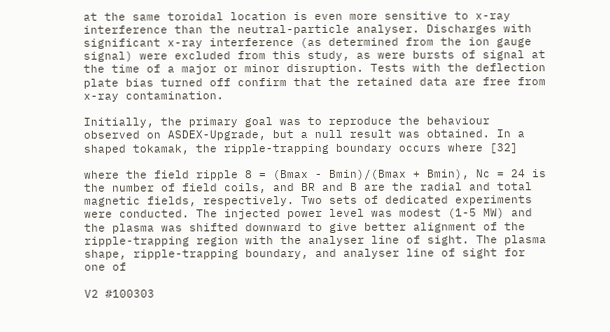at the same toroidal location is even more sensitive to x-ray interference than the neutral-particle analyser. Discharges with significant x-ray interference (as determined from the ion gauge signal) were excluded from this study, as were bursts of signal at the time of a major or minor disruption. Tests with the deflection plate bias turned off confirm that the retained data are free from x-ray contamination.

Initially, the primary goal was to reproduce the behaviour observed on ASDEX-Upgrade, but a null result was obtained. In a shaped tokamak, the ripple-trapping boundary occurs where [32]

where the field ripple 8 = (Bmax - Bmin)/(Bmax + Bmin), Nc = 24 is the number of field coils, and BR and B are the radial and total magnetic fields, respectively. Two sets of dedicated experiments were conducted. The injected power level was modest (1-5 MW) and the plasma was shifted downward to give better alignment of the ripple-trapping region with the analyser line of sight. The plasma shape, ripple-trapping boundary, and analyser line of sight for one of

V2 #100303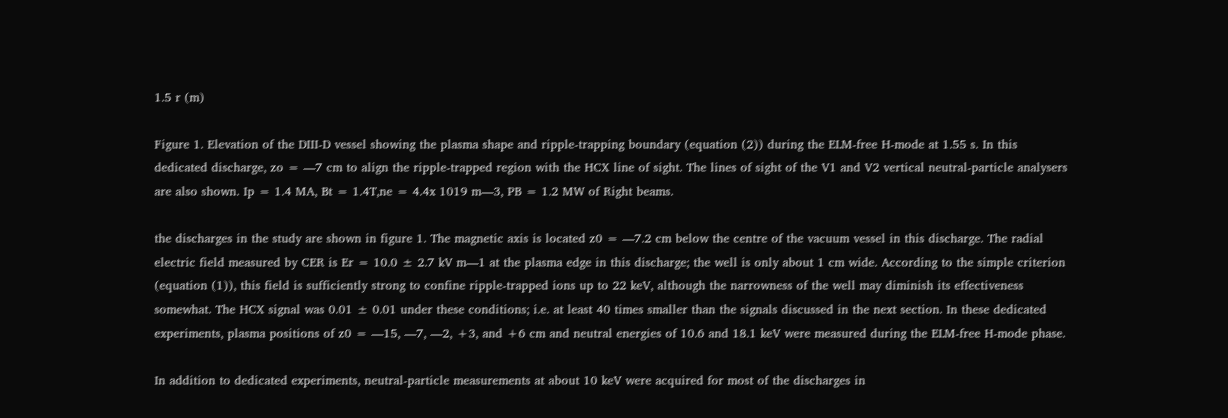1.5 r (m)

Figure 1. Elevation of the DIII-D vessel showing the plasma shape and ripple-trapping boundary (equation (2)) during the ELM-free H-mode at 1.55 s. In this dedicated discharge, zo = —7 cm to align the ripple-trapped region with the HCX line of sight. The lines of sight of the V1 and V2 vertical neutral-particle analysers are also shown. Ip = 1.4 MA, Bt = 1.4T,ne = 4.4x 1019 m—3, PB = 1.2 MW of Right beams.

the discharges in the study are shown in figure 1. The magnetic axis is located z0 = —7.2 cm below the centre of the vacuum vessel in this discharge. The radial electric field measured by CER is Er = 10.0 ± 2.7 kV m—1 at the plasma edge in this discharge; the well is only about 1 cm wide. According to the simple criterion (equation (1)), this field is sufficiently strong to confine ripple-trapped ions up to 22 keV, although the narrowness of the well may diminish its effectiveness somewhat. The HCX signal was 0.01 ± 0.01 under these conditions; i.e. at least 40 times smaller than the signals discussed in the next section. In these dedicated experiments, plasma positions of z0 = —15, —7, —2, +3, and +6 cm and neutral energies of 10.6 and 18.1 keV were measured during the ELM-free H-mode phase.

In addition to dedicated experiments, neutral-particle measurements at about 10 keV were acquired for most of the discharges in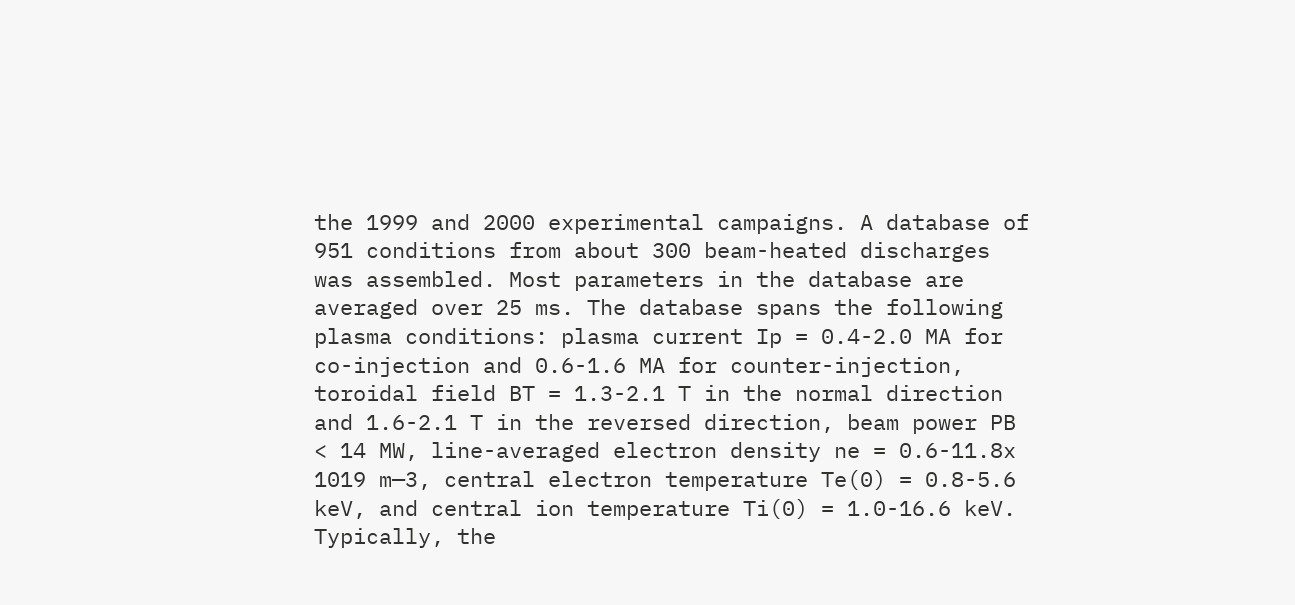the 1999 and 2000 experimental campaigns. A database of 951 conditions from about 300 beam-heated discharges was assembled. Most parameters in the database are averaged over 25 ms. The database spans the following plasma conditions: plasma current Ip = 0.4-2.0 MA for co-injection and 0.6-1.6 MA for counter-injection, toroidal field BT = 1.3-2.1 T in the normal direction and 1.6-2.1 T in the reversed direction, beam power PB < 14 MW, line-averaged electron density ne = 0.6-11.8x 1019 m—3, central electron temperature Te(0) = 0.8-5.6 keV, and central ion temperature Ti(0) = 1.0-16.6 keV. Typically, the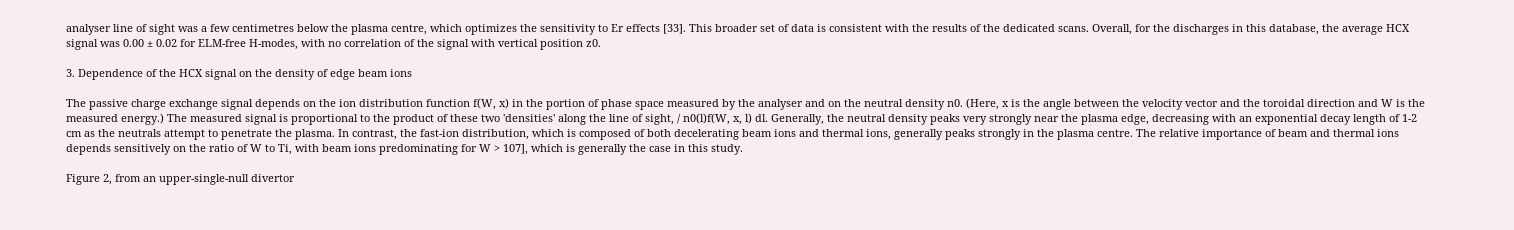analyser line of sight was a few centimetres below the plasma centre, which optimizes the sensitivity to Er effects [33]. This broader set of data is consistent with the results of the dedicated scans. Overall, for the discharges in this database, the average HCX signal was 0.00 ± 0.02 for ELM-free H-modes, with no correlation of the signal with vertical position z0.

3. Dependence of the HCX signal on the density of edge beam ions

The passive charge exchange signal depends on the ion distribution function f(W, x) in the portion of phase space measured by the analyser and on the neutral density n0. (Here, x is the angle between the velocity vector and the toroidal direction and W is the measured energy.) The measured signal is proportional to the product of these two 'densities' along the line of sight, / n0(l)f(W, x, l) dl. Generally, the neutral density peaks very strongly near the plasma edge, decreasing with an exponential decay length of 1-2 cm as the neutrals attempt to penetrate the plasma. In contrast, the fast-ion distribution, which is composed of both decelerating beam ions and thermal ions, generally peaks strongly in the plasma centre. The relative importance of beam and thermal ions depends sensitively on the ratio of W to Ti, with beam ions predominating for W > 107], which is generally the case in this study.

Figure 2, from an upper-single-null divertor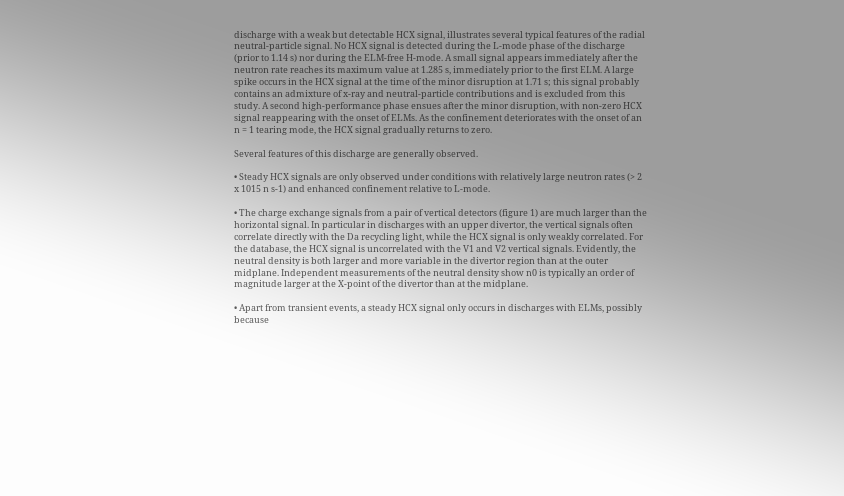discharge with a weak but detectable HCX signal, illustrates several typical features of the radial neutral-particle signal. No HCX signal is detected during the L-mode phase of the discharge (prior to 1.14 s) nor during the ELM-free H-mode. A small signal appears immediately after the neutron rate reaches its maximum value at 1.285 s, immediately prior to the first ELM. A large spike occurs in the HCX signal at the time of the minor disruption at 1.71 s; this signal probably contains an admixture of x-ray and neutral-particle contributions and is excluded from this study. A second high-performance phase ensues after the minor disruption, with non-zero HCX signal reappearing with the onset of ELMs. As the confinement deteriorates with the onset of an n = 1 tearing mode, the HCX signal gradually returns to zero.

Several features of this discharge are generally observed.

• Steady HCX signals are only observed under conditions with relatively large neutron rates (> 2 x 1015 n s-1) and enhanced confinement relative to L-mode.

• The charge exchange signals from a pair of vertical detectors (figure 1) are much larger than the horizontal signal. In particular in discharges with an upper divertor, the vertical signals often correlate directly with the Da recycling light, while the HCX signal is only weakly correlated. For the database, the HCX signal is uncorrelated with the V1 and V2 vertical signals. Evidently, the neutral density is both larger and more variable in the divertor region than at the outer midplane. Independent measurements of the neutral density show n0 is typically an order of magnitude larger at the X-point of the divertor than at the midplane.

• Apart from transient events, a steady HCX signal only occurs in discharges with ELMs, possibly because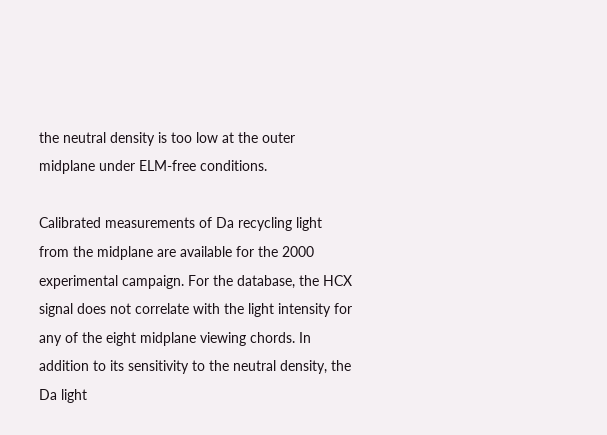the neutral density is too low at the outer midplane under ELM-free conditions.

Calibrated measurements of Da recycling light from the midplane are available for the 2000 experimental campaign. For the database, the HCX signal does not correlate with the light intensity for any of the eight midplane viewing chords. In addition to its sensitivity to the neutral density, the Da light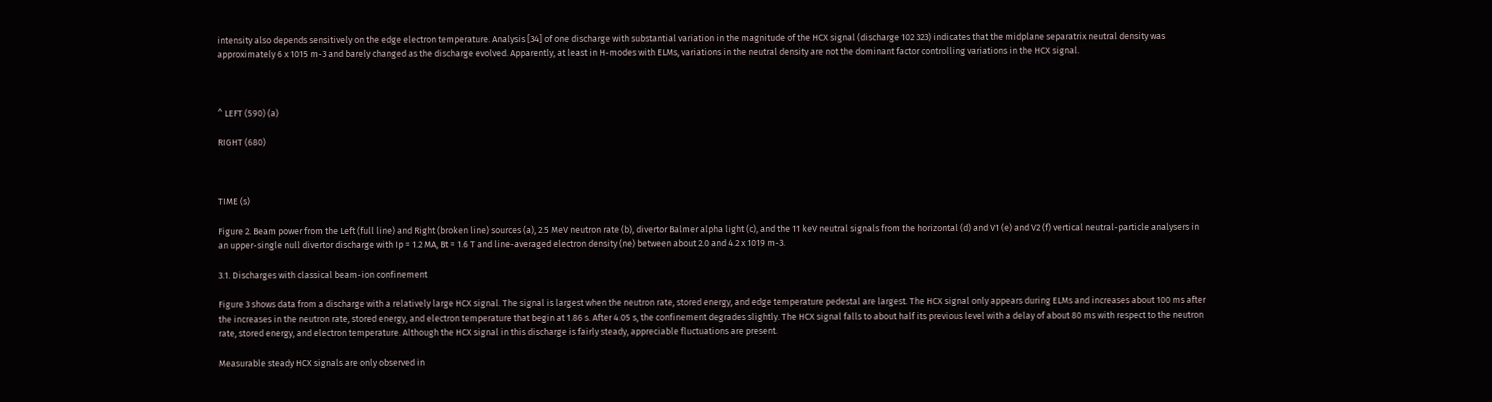intensity also depends sensitively on the edge electron temperature. Analysis [34] of one discharge with substantial variation in the magnitude of the HCX signal (discharge 102 323) indicates that the midplane separatrix neutral density was approximately 6 x 1015 m-3 and barely changed as the discharge evolved. Apparently, at least in H-modes with ELMs, variations in the neutral density are not the dominant factor controlling variations in the HCX signal.



^ LEFT (590) (a)

RIGHT (680)



TIME (s)

Figure 2. Beam power from the Left (full line) and Right (broken line) sources (a), 2.5 MeV neutron rate (b), divertor Balmer alpha light (c), and the 11 keV neutral signals from the horizontal (d) and V1 (e) and V2 (f) vertical neutral-particle analysers in an upper-single null divertor discharge with Ip = 1.2 MA, Bt = 1.6 T and line-averaged electron density (ne) between about 2.0 and 4.2 x 1019 m-3.

3.1. Discharges with classical beam-ion confinement

Figure 3 shows data from a discharge with a relatively large HCX signal. The signal is largest when the neutron rate, stored energy, and edge temperature pedestal are largest. The HCX signal only appears during ELMs and increases about 100 ms after the increases in the neutron rate, stored energy, and electron temperature that begin at 1.86 s. After 4.05 s, the confinement degrades slightly. The HCX signal falls to about half its previous level with a delay of about 80 ms with respect to the neutron rate, stored energy, and electron temperature. Although the HCX signal in this discharge is fairly steady, appreciable fluctuations are present.

Measurable steady HCX signals are only observed in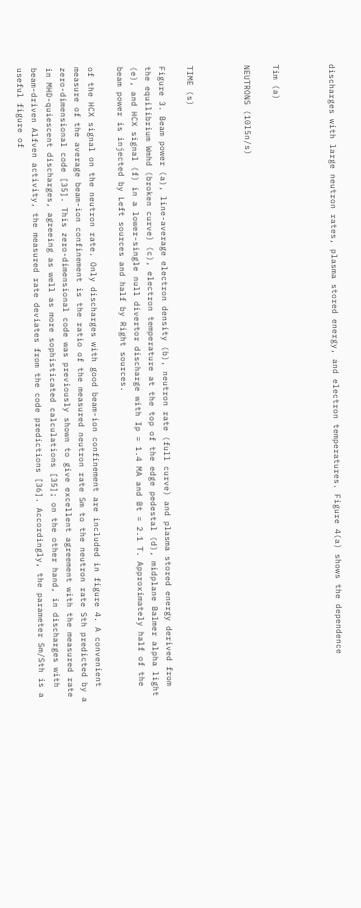discharges with large neutron rates, plasma stored energy, and electron temperatures. Figure 4(a) shows the dependence



Tim (a)

NEUTRONS (10l5n/s)



TIME (s)

Figure 3. Beam power (a), line-average electron density (b), neutron rate (full curve) and plasma stored energy derived from the equilibrium Wmhd (broken curve) (c), electron temperature at the top of the edge pedestal (d), midplane Balmer alpha light (e), and HCX signal (f) in a lower-single null divertor discharge with Ip = 1.4 MA and Bt = 2.1 T. Approximately half of the beam power is injected by Left sources and half by Right sources.

of the HCX signal on the neutron rate. Only discharges with good beam-ion confinement are included in figure 4. A convenient measure of the average beam-ion confinement is the ratio of the measured neutron rate Sm to the neutron rate Sth predicted by a zero-dimensional code [35]. This zero-dimensional code was previously shown to give excellent agreement with the measured rate in MHD-quiescent discharges, agreeing as well as more sophisticated calculations [35]; on the other hand, in discharges with beam-driven Alfven activity, the measured rate deviates from the code predictions [36]. Accordingly, the parameter Sm/Sth is a useful figure of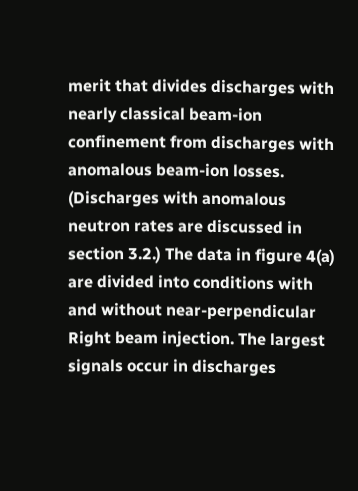merit that divides discharges with nearly classical beam-ion confinement from discharges with anomalous beam-ion losses. (Discharges with anomalous neutron rates are discussed in section 3.2.) The data in figure 4(a) are divided into conditions with and without near-perpendicular Right beam injection. The largest signals occur in discharges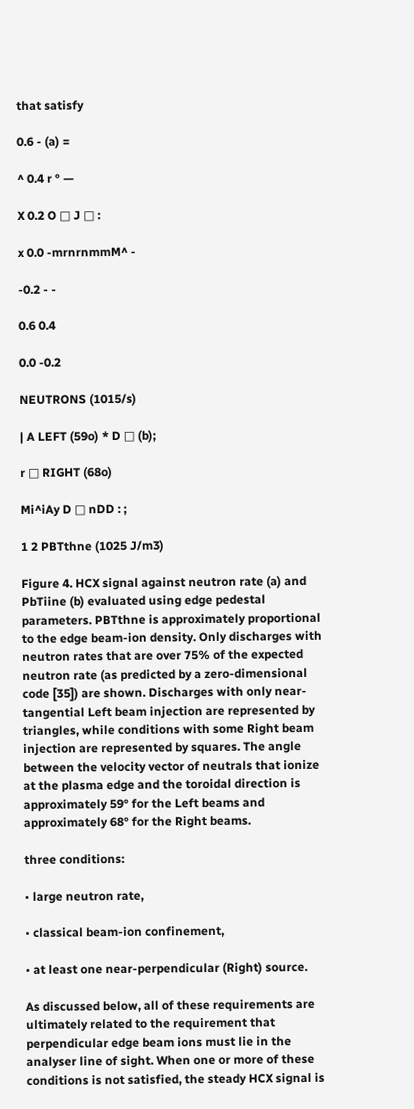that satisfy

0.6 - (a) =

^ 0.4 r ° —

X 0.2 O □ J □ :

x 0.0 -mrnrnmmM^ -

-0.2 - -

0.6 0.4

0.0 -0.2

NEUTRONS (1015/s)

| A LEFT (59o) * D □ (b);

r □ RIGHT (68o)

Mi^iAy D □ nDD : ;

1 2 PBTthne (1025 J/m3)

Figure 4. HCX signal against neutron rate (a) and PbTiine (b) evaluated using edge pedestal parameters. PBTthne is approximately proportional to the edge beam-ion density. Only discharges with neutron rates that are over 75% of the expected neutron rate (as predicted by a zero-dimensional code [35]) are shown. Discharges with only near-tangential Left beam injection are represented by triangles, while conditions with some Right beam injection are represented by squares. The angle between the velocity vector of neutrals that ionize at the plasma edge and the toroidal direction is approximately 59° for the Left beams and approximately 68° for the Right beams.

three conditions:

• large neutron rate,

• classical beam-ion confinement,

• at least one near-perpendicular (Right) source.

As discussed below, all of these requirements are ultimately related to the requirement that perpendicular edge beam ions must lie in the analyser line of sight. When one or more of these conditions is not satisfied, the steady HCX signal is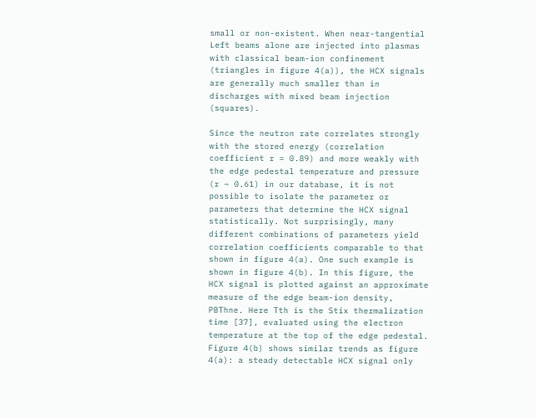small or non-existent. When near-tangential Left beams alone are injected into plasmas with classical beam-ion confinement (triangles in figure 4(a)), the HCX signals are generally much smaller than in discharges with mixed beam injection (squares).

Since the neutron rate correlates strongly with the stored energy (correlation coefficient r = 0.89) and more weakly with the edge pedestal temperature and pressure (r ~ 0.61) in our database, it is not possible to isolate the parameter or parameters that determine the HCX signal statistically. Not surprisingly, many different combinations of parameters yield correlation coefficients comparable to that shown in figure 4(a). One such example is shown in figure 4(b). In this figure, the HCX signal is plotted against an approximate measure of the edge beam-ion density, PBThne. Here Tth is the Stix thermalization time [37], evaluated using the electron temperature at the top of the edge pedestal. Figure 4(b) shows similar trends as figure 4(a): a steady detectable HCX signal only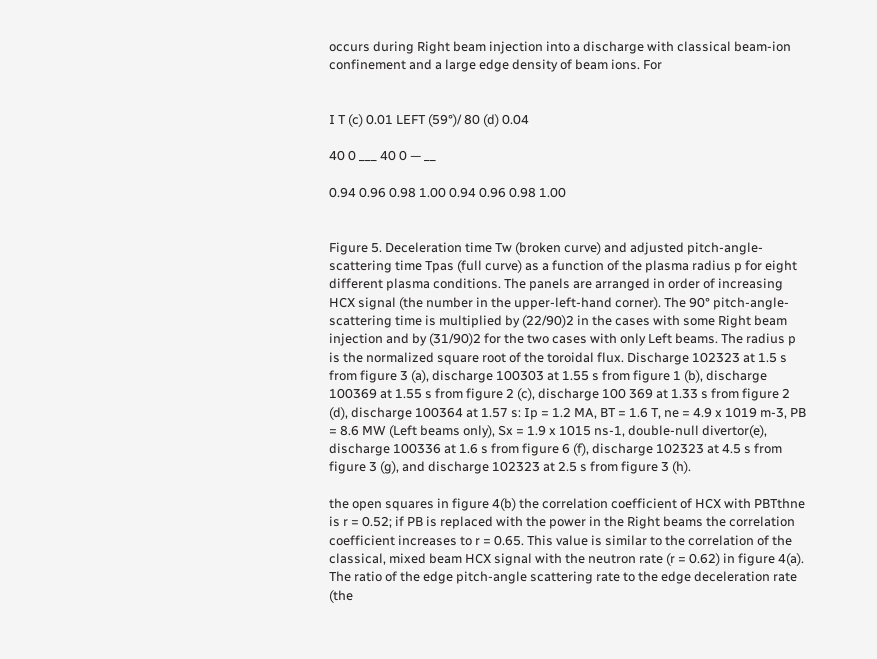occurs during Right beam injection into a discharge with classical beam-ion confinement and a large edge density of beam ions. For


I T (c) 0.01 LEFT (59°)/ 80 (d) 0.04

40 0 ___ 40 0 — __

0.94 0.96 0.98 1.00 0.94 0.96 0.98 1.00


Figure 5. Deceleration time Tw (broken curve) and adjusted pitch-angle-scattering time Tpas (full curve) as a function of the plasma radius p for eight different plasma conditions. The panels are arranged in order of increasing HCX signal (the number in the upper-left-hand corner). The 90° pitch-angle-scattering time is multiplied by (22/90)2 in the cases with some Right beam injection and by (31/90)2 for the two cases with only Left beams. The radius p is the normalized square root of the toroidal flux. Discharge 102323 at 1.5 s from figure 3 (a), discharge 100303 at 1.55 s from figure 1 (b), discharge 100369 at 1.55 s from figure 2 (c), discharge 100 369 at 1.33 s from figure 2 (d), discharge 100364 at 1.57 s: Ip = 1.2 MA, BT = 1.6 T, ne = 4.9 x 1019 m-3, PB = 8.6 MW (Left beams only), Sx = 1.9 x 1015 ns-1, double-null divertor(e), discharge 100336 at 1.6 s from figure 6 (f), discharge 102323 at 4.5 s from figure 3 (g), and discharge 102323 at 2.5 s from figure 3 (h).

the open squares in figure 4(b) the correlation coefficient of HCX with PBTthne is r = 0.52; if PB is replaced with the power in the Right beams the correlation coefficient increases to r = 0.65. This value is similar to the correlation of the classical, mixed beam HCX signal with the neutron rate (r = 0.62) in figure 4(a). The ratio of the edge pitch-angle scattering rate to the edge deceleration rate (the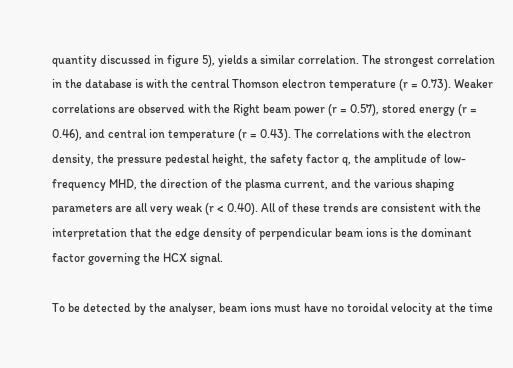quantity discussed in figure 5), yields a similar correlation. The strongest correlation in the database is with the central Thomson electron temperature (r = 0.73). Weaker correlations are observed with the Right beam power (r = 0.57), stored energy (r = 0.46), and central ion temperature (r = 0.43). The correlations with the electron density, the pressure pedestal height, the safety factor q, the amplitude of low-frequency MHD, the direction of the plasma current, and the various shaping parameters are all very weak (r < 0.40). All of these trends are consistent with the interpretation that the edge density of perpendicular beam ions is the dominant factor governing the HCX signal.

To be detected by the analyser, beam ions must have no toroidal velocity at the time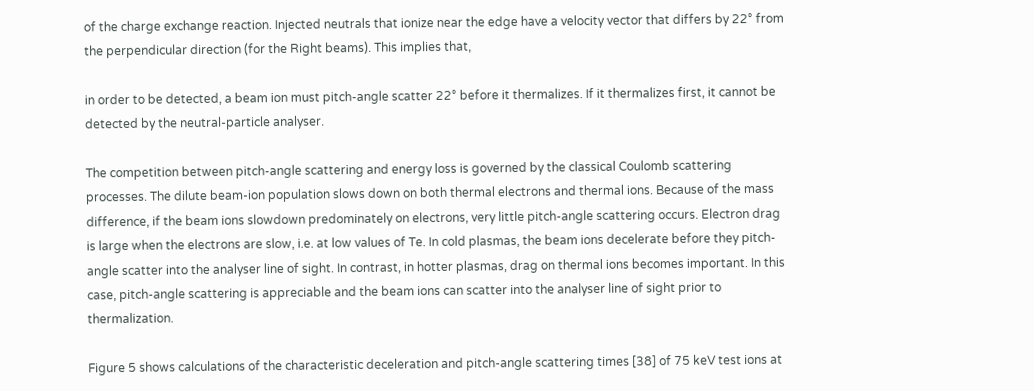of the charge exchange reaction. Injected neutrals that ionize near the edge have a velocity vector that differs by 22° from the perpendicular direction (for the Right beams). This implies that,

in order to be detected, a beam ion must pitch-angle scatter 22° before it thermalizes. If it thermalizes first, it cannot be detected by the neutral-particle analyser.

The competition between pitch-angle scattering and energy loss is governed by the classical Coulomb scattering processes. The dilute beam-ion population slows down on both thermal electrons and thermal ions. Because of the mass difference, if the beam ions slowdown predominately on electrons, very little pitch-angle scattering occurs. Electron drag is large when the electrons are slow, i.e. at low values of Te. In cold plasmas, the beam ions decelerate before they pitch-angle scatter into the analyser line of sight. In contrast, in hotter plasmas, drag on thermal ions becomes important. In this case, pitch-angle scattering is appreciable and the beam ions can scatter into the analyser line of sight prior to thermalization.

Figure 5 shows calculations of the characteristic deceleration and pitch-angle scattering times [38] of 75 keV test ions at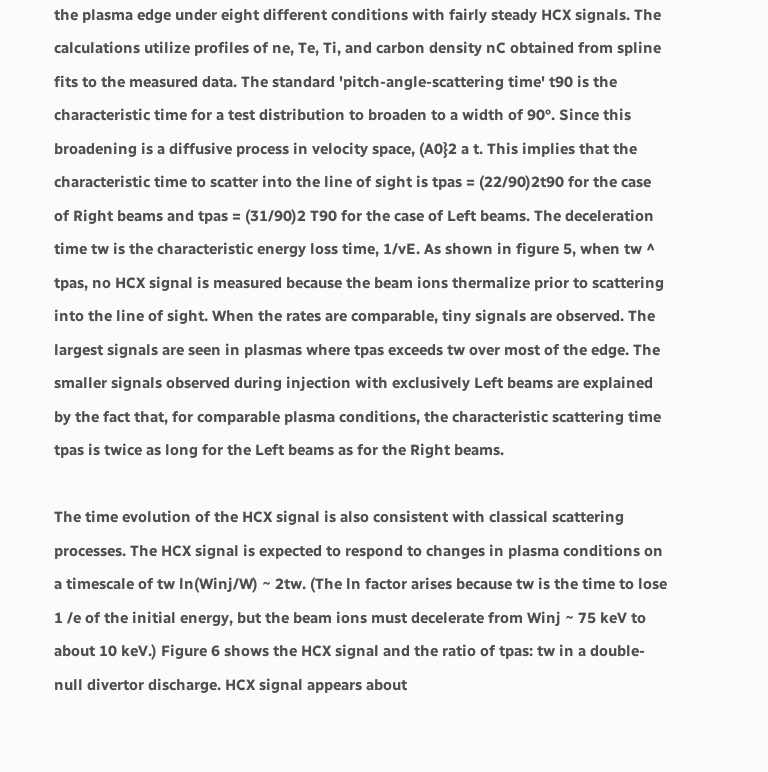the plasma edge under eight different conditions with fairly steady HCX signals. The calculations utilize profiles of ne, Te, Ti, and carbon density nC obtained from spline fits to the measured data. The standard 'pitch-angle-scattering time' t90 is the characteristic time for a test distribution to broaden to a width of 90°. Since this broadening is a diffusive process in velocity space, (A0}2 a t. This implies that the characteristic time to scatter into the line of sight is tpas = (22/90)2t90 for the case of Right beams and tpas = (31/90)2 T90 for the case of Left beams. The deceleration time tw is the characteristic energy loss time, 1/vE. As shown in figure 5, when tw ^ tpas, no HCX signal is measured because the beam ions thermalize prior to scattering into the line of sight. When the rates are comparable, tiny signals are observed. The largest signals are seen in plasmas where tpas exceeds tw over most of the edge. The smaller signals observed during injection with exclusively Left beams are explained by the fact that, for comparable plasma conditions, the characteristic scattering time tpas is twice as long for the Left beams as for the Right beams.

The time evolution of the HCX signal is also consistent with classical scattering processes. The HCX signal is expected to respond to changes in plasma conditions on a timescale of tw ln(Winj/W) ~ 2tw. (The ln factor arises because tw is the time to lose 1 /e of the initial energy, but the beam ions must decelerate from Winj ~ 75 keV to about 10 keV.) Figure 6 shows the HCX signal and the ratio of tpas: tw in a double-null divertor discharge. HCX signal appears about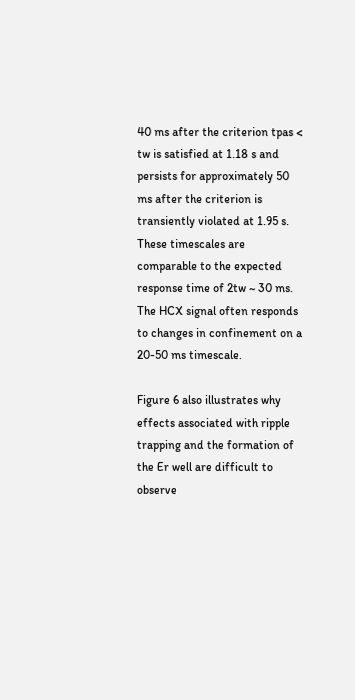40 ms after the criterion tpas < tw is satisfied at 1.18 s and persists for approximately 50 ms after the criterion is transiently violated at 1.95 s. These timescales are comparable to the expected response time of 2tw ~ 30 ms. The HCX signal often responds to changes in confinement on a 20-50 ms timescale.

Figure 6 also illustrates why effects associated with ripple trapping and the formation of the Er well are difficult to observe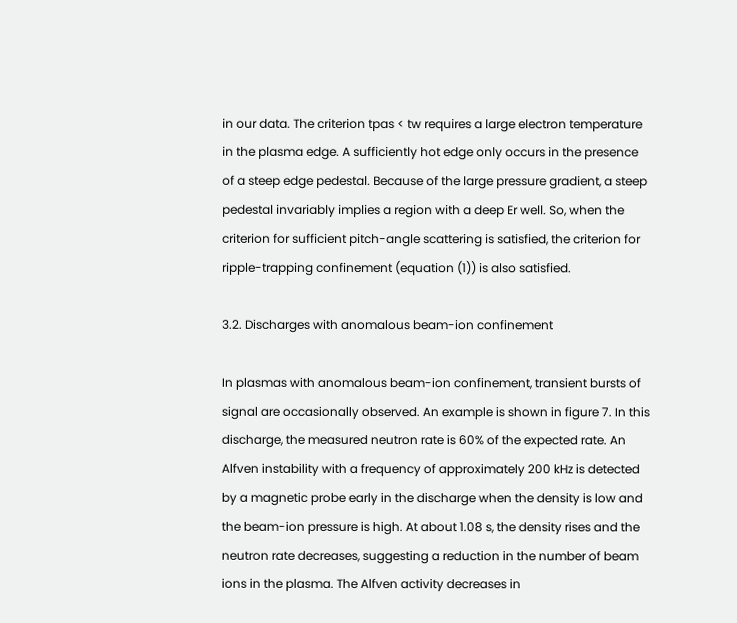in our data. The criterion tpas < tw requires a large electron temperature in the plasma edge. A sufficiently hot edge only occurs in the presence of a steep edge pedestal. Because of the large pressure gradient, a steep pedestal invariably implies a region with a deep Er well. So, when the criterion for sufficient pitch-angle scattering is satisfied, the criterion for ripple-trapping confinement (equation (1)) is also satisfied.

3.2. Discharges with anomalous beam-ion confinement

In plasmas with anomalous beam-ion confinement, transient bursts of signal are occasionally observed. An example is shown in figure 7. In this discharge, the measured neutron rate is 60% of the expected rate. An Alfven instability with a frequency of approximately 200 kHz is detected by a magnetic probe early in the discharge when the density is low and the beam-ion pressure is high. At about 1.08 s, the density rises and the neutron rate decreases, suggesting a reduction in the number of beam ions in the plasma. The Alfven activity decreases in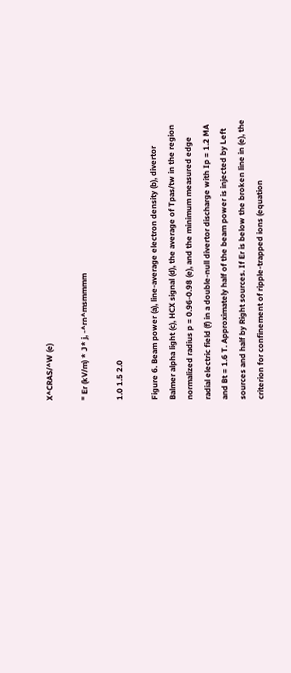X^CRAS/^W (e)

" Er (kV/m) * J* j, -^rn^msmmmm

1.0 1.5 2.0

Figure 6. Beam power (a), line-average electron density (b), divertor Balmer alpha light (c), HCX signal (d), the average of Tpas/tw in the region normalized radius p = 0.96-0.98 (e), and the minimum measured edge radial electric field (f) in a double-null divertor discharge with Ip = 1.2 MA and Bt = 1.6 T. Approximately half of the beam power is injected by Left sources and half by Right sources. If Er is below the broken line in (e), the criterion for confinement of ripple-trapped ions (equation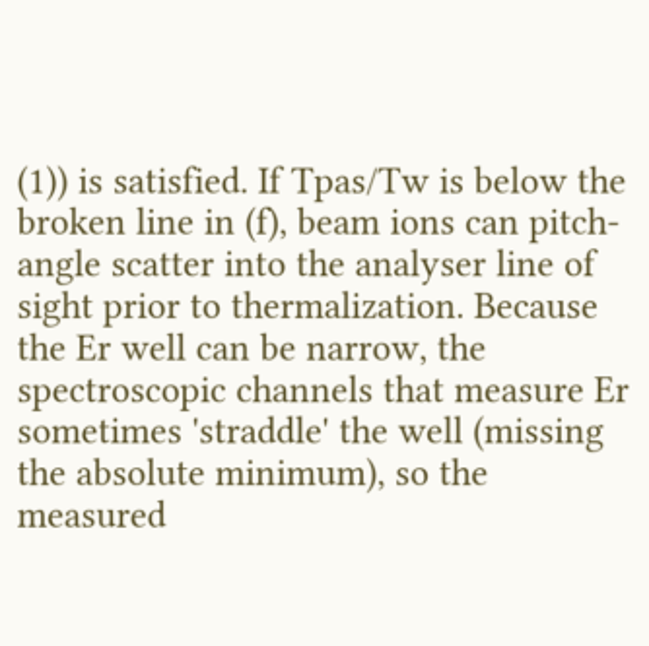(1)) is satisfied. If Tpas/Tw is below the broken line in (f), beam ions can pitch-angle scatter into the analyser line of sight prior to thermalization. Because the Er well can be narrow, the spectroscopic channels that measure Er sometimes 'straddle' the well (missing the absolute minimum), so the measured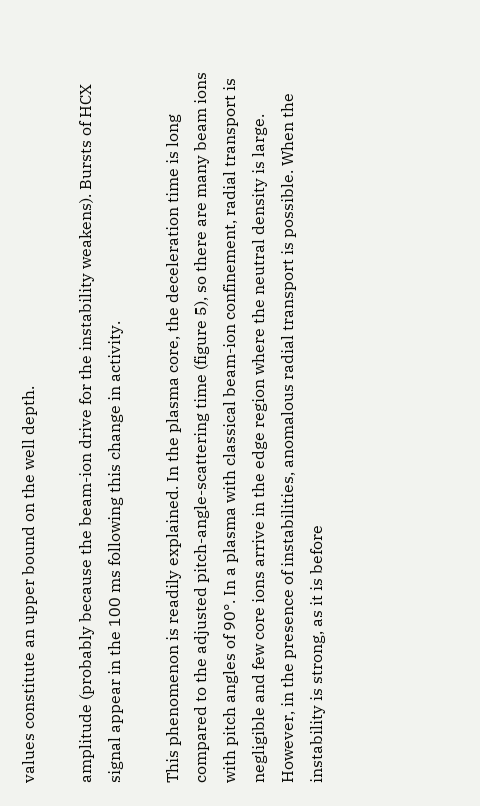values constitute an upper bound on the well depth.

amplitude (probably because the beam-ion drive for the instability weakens). Bursts of HCX signal appear in the 100 ms following this change in activity.

This phenomenon is readily explained. In the plasma core, the deceleration time is long compared to the adjusted pitch-angle-scattering time (figure 5), so there are many beam ions with pitch angles of 90°. In a plasma with classical beam-ion confinement, radial transport is negligible and few core ions arrive in the edge region where the neutral density is large. However, in the presence of instabilities, anomalous radial transport is possible. When the instability is strong, as it is before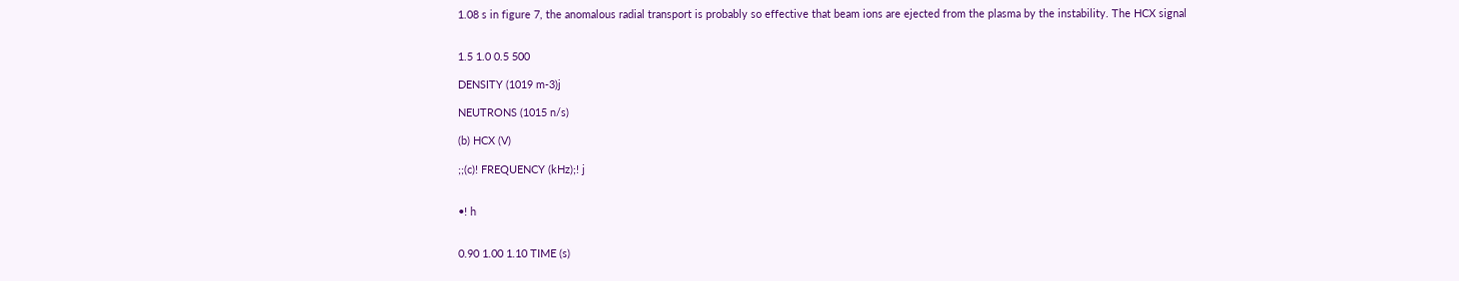1.08 s in figure 7, the anomalous radial transport is probably so effective that beam ions are ejected from the plasma by the instability. The HCX signal


1.5 1.0 0.5 500

DENSITY (1019 m-3)j

NEUTRONS (1015 n/s)

(b) HCX (V)

;;(c)! FREQUENCY (kHz);! j


•! h


0.90 1.00 1.10 TIME (s)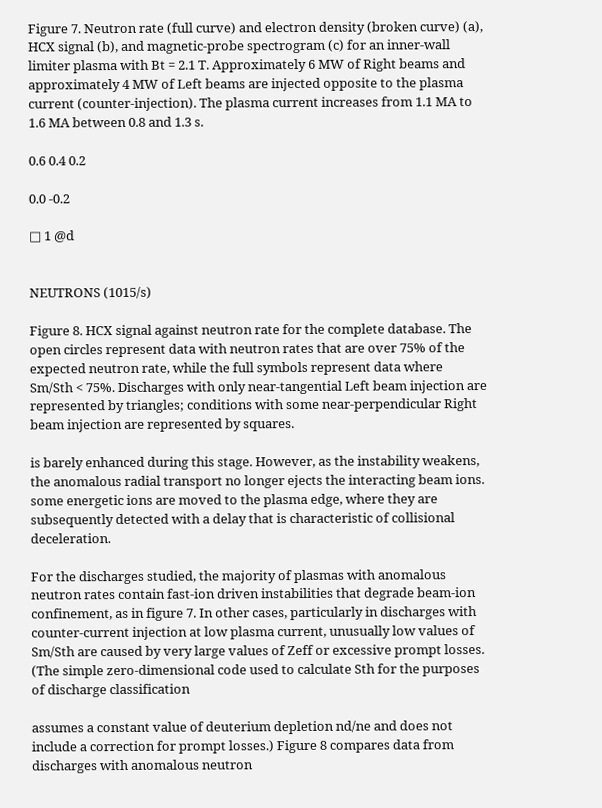Figure 7. Neutron rate (full curve) and electron density (broken curve) (a), HCX signal (b), and magnetic-probe spectrogram (c) for an inner-wall limiter plasma with Bt = 2.1 T. Approximately 6 MW of Right beams and approximately 4 MW of Left beams are injected opposite to the plasma current (counter-injection). The plasma current increases from 1.1 MA to 1.6 MA between 0.8 and 1.3 s.

0.6 0.4 0.2

0.0 -0.2

□ 1 @d


NEUTRONS (1015/s)

Figure 8. HCX signal against neutron rate for the complete database. The open circles represent data with neutron rates that are over 75% of the expected neutron rate, while the full symbols represent data where Sm/Sth < 75%. Discharges with only near-tangential Left beam injection are represented by triangles; conditions with some near-perpendicular Right beam injection are represented by squares.

is barely enhanced during this stage. However, as the instability weakens, the anomalous radial transport no longer ejects the interacting beam ions. some energetic ions are moved to the plasma edge, where they are subsequently detected with a delay that is characteristic of collisional deceleration.

For the discharges studied, the majority of plasmas with anomalous neutron rates contain fast-ion driven instabilities that degrade beam-ion confinement, as in figure 7. In other cases, particularly in discharges with counter-current injection at low plasma current, unusually low values of Sm/Sth are caused by very large values of Zeff or excessive prompt losses. (The simple zero-dimensional code used to calculate Sth for the purposes of discharge classification

assumes a constant value of deuterium depletion nd/ne and does not include a correction for prompt losses.) Figure 8 compares data from discharges with anomalous neutron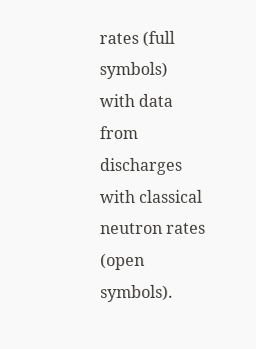rates (full symbols) with data from discharges with classical neutron rates (open symbols).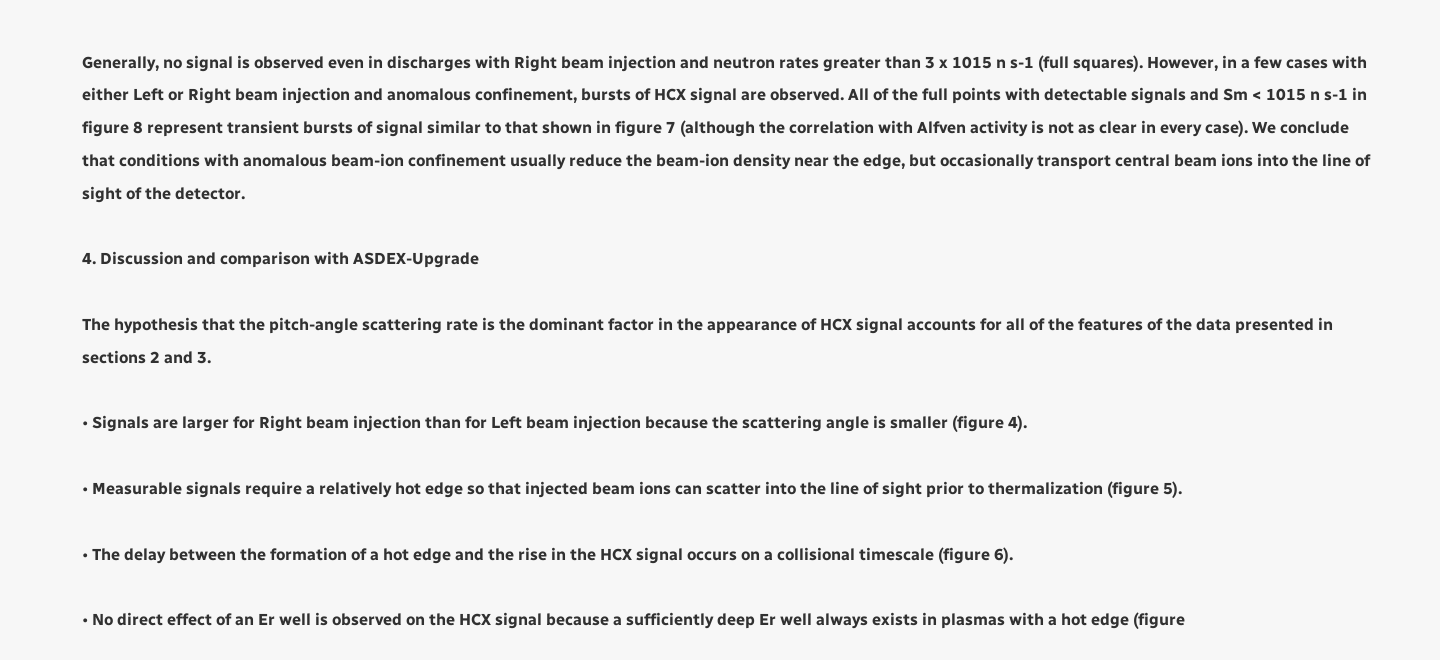Generally, no signal is observed even in discharges with Right beam injection and neutron rates greater than 3 x 1015 n s-1 (full squares). However, in a few cases with either Left or Right beam injection and anomalous confinement, bursts of HCX signal are observed. All of the full points with detectable signals and Sm < 1015 n s-1 in figure 8 represent transient bursts of signal similar to that shown in figure 7 (although the correlation with Alfven activity is not as clear in every case). We conclude that conditions with anomalous beam-ion confinement usually reduce the beam-ion density near the edge, but occasionally transport central beam ions into the line of sight of the detector.

4. Discussion and comparison with ASDEX-Upgrade

The hypothesis that the pitch-angle scattering rate is the dominant factor in the appearance of HCX signal accounts for all of the features of the data presented in sections 2 and 3.

• Signals are larger for Right beam injection than for Left beam injection because the scattering angle is smaller (figure 4).

• Measurable signals require a relatively hot edge so that injected beam ions can scatter into the line of sight prior to thermalization (figure 5).

• The delay between the formation of a hot edge and the rise in the HCX signal occurs on a collisional timescale (figure 6).

• No direct effect of an Er well is observed on the HCX signal because a sufficiently deep Er well always exists in plasmas with a hot edge (figure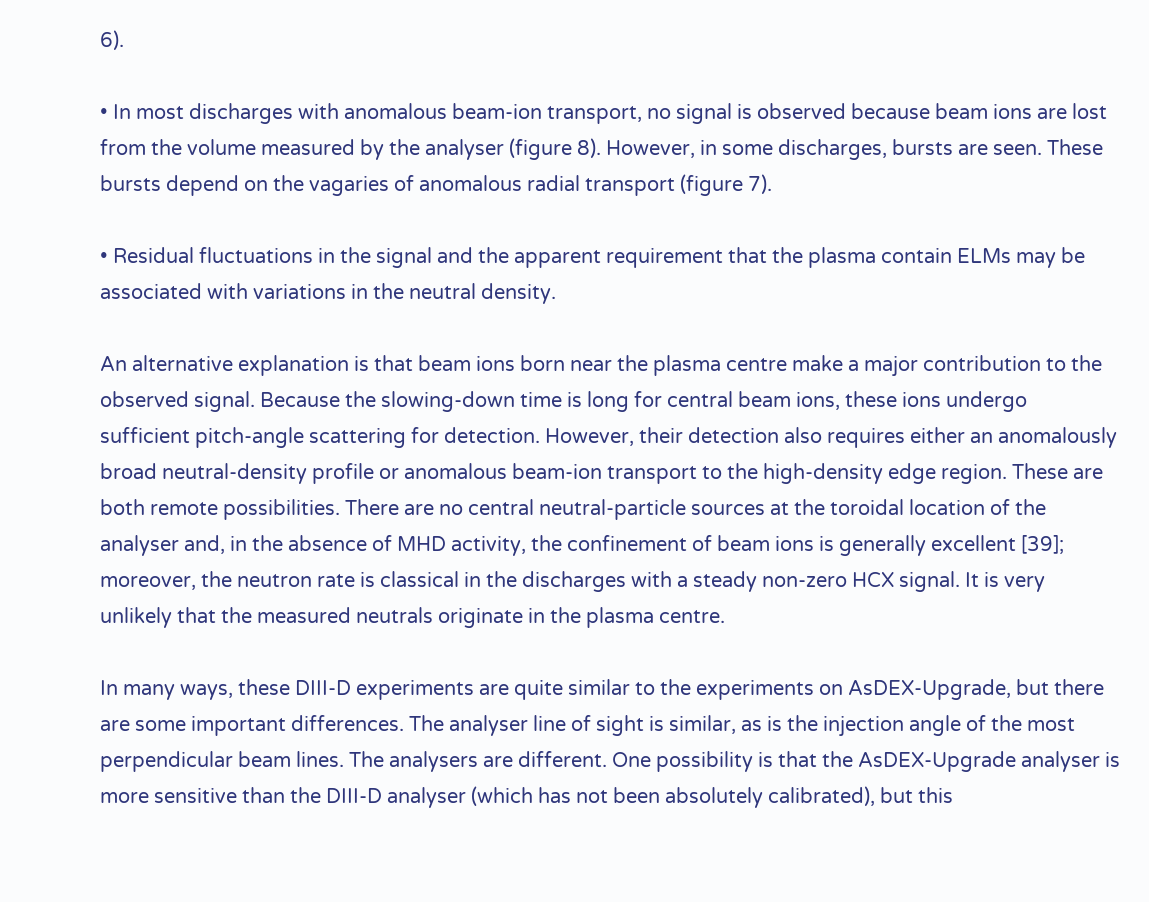6).

• In most discharges with anomalous beam-ion transport, no signal is observed because beam ions are lost from the volume measured by the analyser (figure 8). However, in some discharges, bursts are seen. These bursts depend on the vagaries of anomalous radial transport (figure 7).

• Residual fluctuations in the signal and the apparent requirement that the plasma contain ELMs may be associated with variations in the neutral density.

An alternative explanation is that beam ions born near the plasma centre make a major contribution to the observed signal. Because the slowing-down time is long for central beam ions, these ions undergo sufficient pitch-angle scattering for detection. However, their detection also requires either an anomalously broad neutral-density profile or anomalous beam-ion transport to the high-density edge region. These are both remote possibilities. There are no central neutral-particle sources at the toroidal location of the analyser and, in the absence of MHD activity, the confinement of beam ions is generally excellent [39]; moreover, the neutron rate is classical in the discharges with a steady non-zero HCX signal. It is very unlikely that the measured neutrals originate in the plasma centre.

In many ways, these DIII-D experiments are quite similar to the experiments on AsDEX-Upgrade, but there are some important differences. The analyser line of sight is similar, as is the injection angle of the most perpendicular beam lines. The analysers are different. One possibility is that the AsDEX-Upgrade analyser is more sensitive than the DIII-D analyser (which has not been absolutely calibrated), but this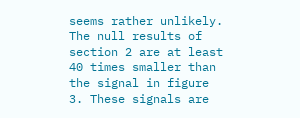seems rather unlikely. The null results of section 2 are at least 40 times smaller than the signal in figure 3. These signals are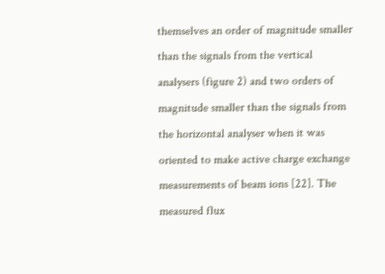themselves an order of magnitude smaller than the signals from the vertical analysers (figure 2) and two orders of magnitude smaller than the signals from the horizontal analyser when it was oriented to make active charge exchange measurements of beam ions [22]. The measured flux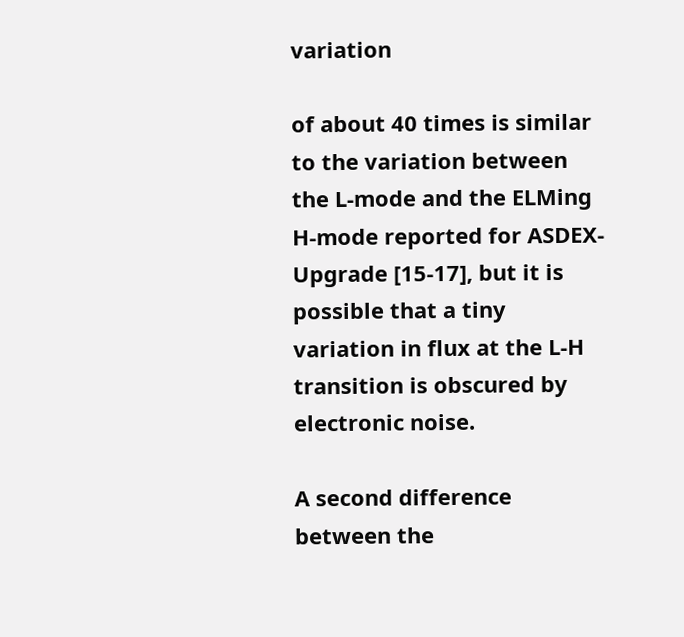variation

of about 40 times is similar to the variation between the L-mode and the ELMing H-mode reported for ASDEX-Upgrade [15-17], but it is possible that a tiny variation in flux at the L-H transition is obscured by electronic noise.

A second difference between the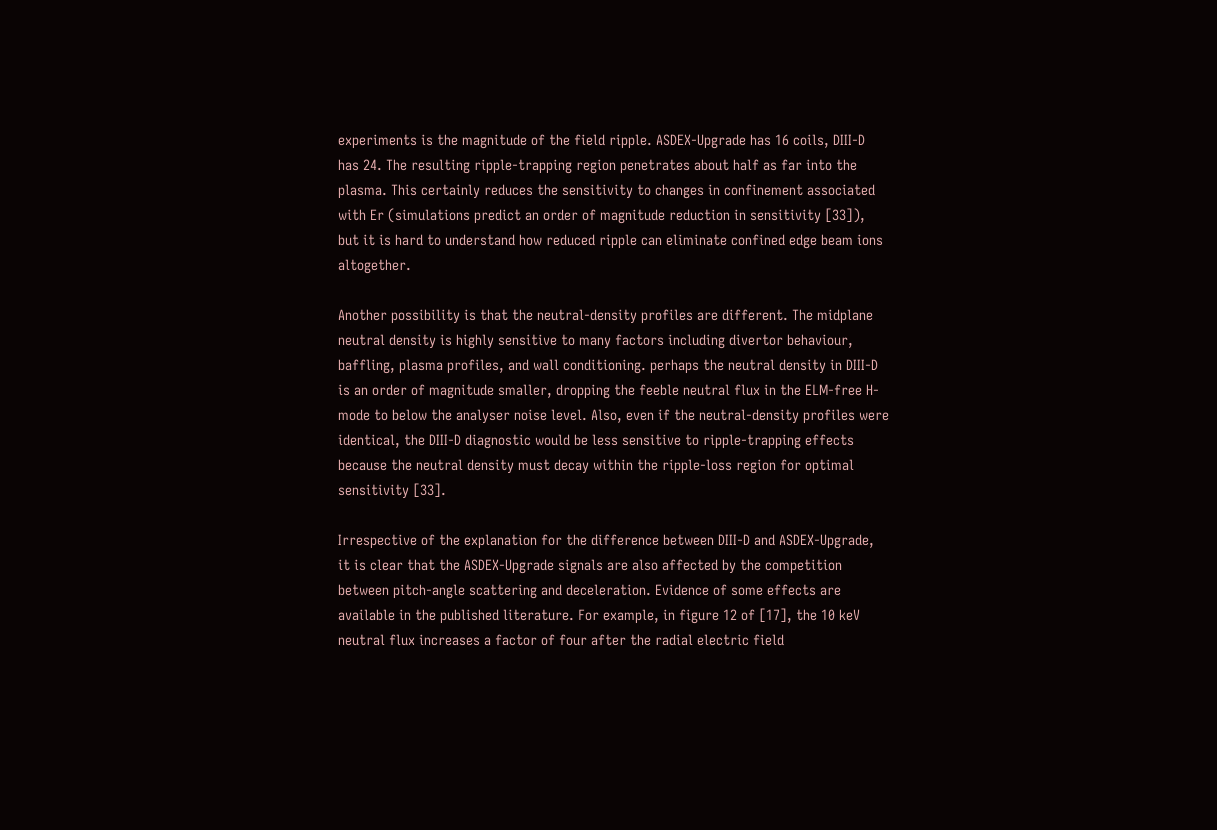experiments is the magnitude of the field ripple. ASDEX-Upgrade has 16 coils, DIII-D has 24. The resulting ripple-trapping region penetrates about half as far into the plasma. This certainly reduces the sensitivity to changes in confinement associated with Er (simulations predict an order of magnitude reduction in sensitivity [33]), but it is hard to understand how reduced ripple can eliminate confined edge beam ions altogether.

Another possibility is that the neutral-density profiles are different. The midplane neutral density is highly sensitive to many factors including divertor behaviour, baffling, plasma profiles, and wall conditioning. perhaps the neutral density in DIII-D is an order of magnitude smaller, dropping the feeble neutral flux in the ELM-free H-mode to below the analyser noise level. Also, even if the neutral-density profiles were identical, the DIII-D diagnostic would be less sensitive to ripple-trapping effects because the neutral density must decay within the ripple-loss region for optimal sensitivity [33].

Irrespective of the explanation for the difference between DIII-D and ASDEX-Upgrade, it is clear that the ASDEX-Upgrade signals are also affected by the competition between pitch-angle scattering and deceleration. Evidence of some effects are available in the published literature. For example, in figure 12 of [17], the 10 keV neutral flux increases a factor of four after the radial electric field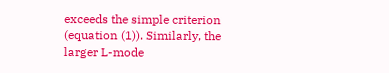exceeds the simple criterion (equation (1)). Similarly, the larger L-mode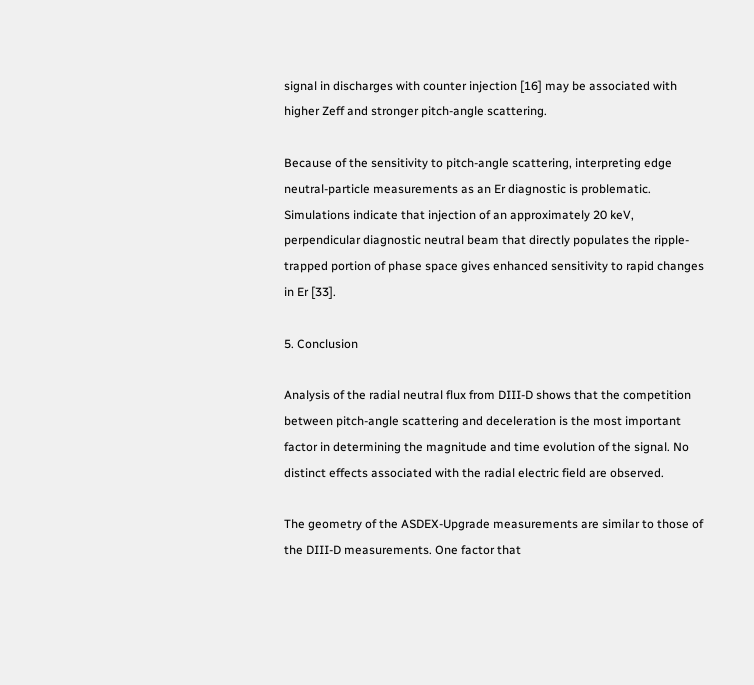signal in discharges with counter injection [16] may be associated with higher Zeff and stronger pitch-angle scattering.

Because of the sensitivity to pitch-angle scattering, interpreting edge neutral-particle measurements as an Er diagnostic is problematic. Simulations indicate that injection of an approximately 20 keV, perpendicular diagnostic neutral beam that directly populates the ripple-trapped portion of phase space gives enhanced sensitivity to rapid changes in Er [33].

5. Conclusion

Analysis of the radial neutral flux from DIII-D shows that the competition between pitch-angle scattering and deceleration is the most important factor in determining the magnitude and time evolution of the signal. No distinct effects associated with the radial electric field are observed.

The geometry of the ASDEX-Upgrade measurements are similar to those of the DIII-D measurements. One factor that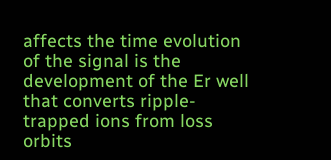affects the time evolution of the signal is the development of the Er well that converts ripple-trapped ions from loss orbits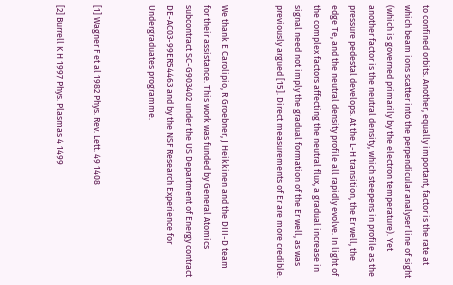to confined orbits. Another, equally important, factor is the rate at which beam ions scatter into the perpendicular analyser line of sight (which is governed primarily by the electron temperature). Yet another factor is the neutral density, which steepens in profile as the pressure pedestal develops. At the L-H transition, the Er well, the edge Te, and the neutral density profile all rapidly evolve. In light of the complex factors affecting the neutral flux, a gradual increase in signal need not imply the gradual formation of the Er well, as was previously argued [15]. Direct measurements of Er are more credible.


We thank E Carolipio, R Groebner, J Heikkinen and the DIII-D team for their assistance. This work was funded by General Atomics subcontract SC-G903402 under the US Department of Energy contract DE-AC03-99ER54463 and by the NSF Research Experience for Undergraduates programme.


[1] Wagner F et al 1982 Phys. Rev. Lett. 49 1408

[2] Burrell K H 1997 Phys. Plasmas 4 1499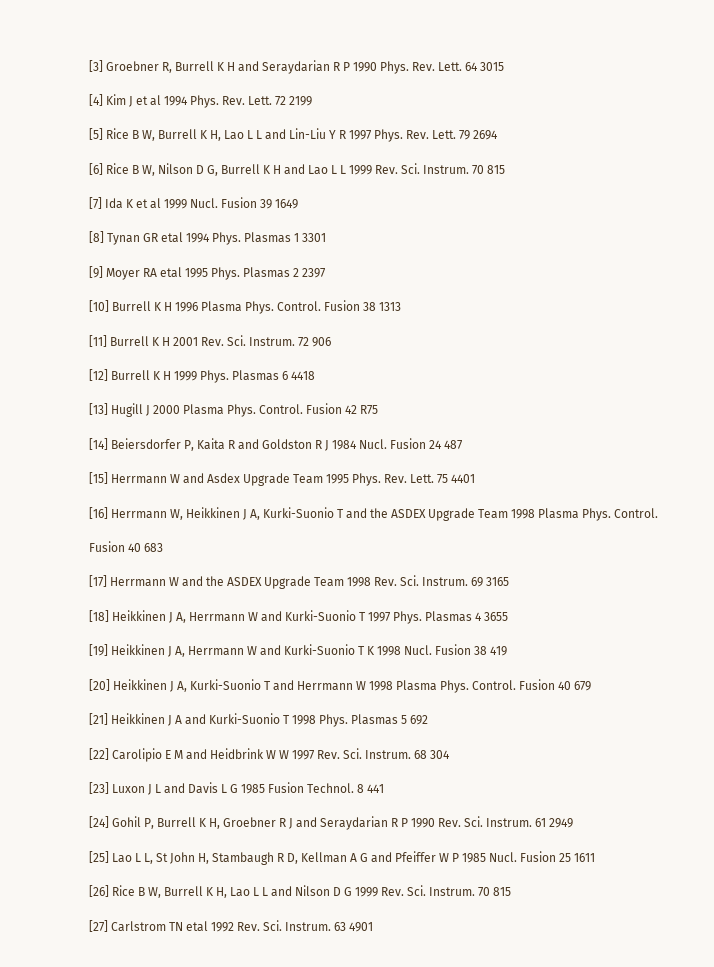[3] Groebner R, Burrell K H and Seraydarian R P 1990 Phys. Rev. Lett. 64 3015

[4] Kim J et al 1994 Phys. Rev. Lett. 72 2199

[5] Rice B W, Burrell K H, Lao L L and Lin-Liu Y R 1997 Phys. Rev. Lett. 79 2694

[6] Rice B W, Nilson D G, Burrell K H and Lao L L 1999 Rev. Sci. Instrum. 70 815

[7] Ida K et al 1999 Nucl. Fusion 39 1649

[8] Tynan GR etal 1994 Phys. Plasmas 1 3301

[9] Moyer RA etal 1995 Phys. Plasmas 2 2397

[10] Burrell K H 1996 Plasma Phys. Control. Fusion 38 1313

[11] Burrell K H 2001 Rev. Sci. Instrum. 72 906

[12] Burrell K H 1999 Phys. Plasmas 6 4418

[13] Hugill J 2000 Plasma Phys. Control. Fusion 42 R75

[14] Beiersdorfer P, Kaita R and Goldston R J 1984 Nucl. Fusion 24 487

[15] Herrmann W and Asdex Upgrade Team 1995 Phys. Rev. Lett. 75 4401

[16] Herrmann W, Heikkinen J A, Kurki-Suonio T and the ASDEX Upgrade Team 1998 Plasma Phys. Control.

Fusion 40 683

[17] Herrmann W and the ASDEX Upgrade Team 1998 Rev. Sci. Instrum. 69 3165

[18] Heikkinen J A, Herrmann W and Kurki-Suonio T 1997 Phys. Plasmas 4 3655

[19] Heikkinen J A, Herrmann W and Kurki-Suonio T K 1998 Nucl. Fusion 38 419

[20] Heikkinen J A, Kurki-Suonio T and Herrmann W 1998 Plasma Phys. Control. Fusion 40 679

[21] Heikkinen J A and Kurki-Suonio T 1998 Phys. Plasmas 5 692

[22] Carolipio E M and Heidbrink W W 1997 Rev. Sci. Instrum. 68 304

[23] Luxon J L and Davis L G 1985 Fusion Technol. 8 441

[24] Gohil P, Burrell K H, Groebner R J and Seraydarian R P 1990 Rev. Sci. Instrum. 61 2949

[25] Lao L L, St John H, Stambaugh R D, Kellman A G and Pfeiffer W P 1985 Nucl. Fusion 25 1611

[26] Rice B W, Burrell K H, Lao L L and Nilson D G 1999 Rev. Sci. Instrum. 70 815

[27] Carlstrom TN etal 1992 Rev. Sci. Instrum. 63 4901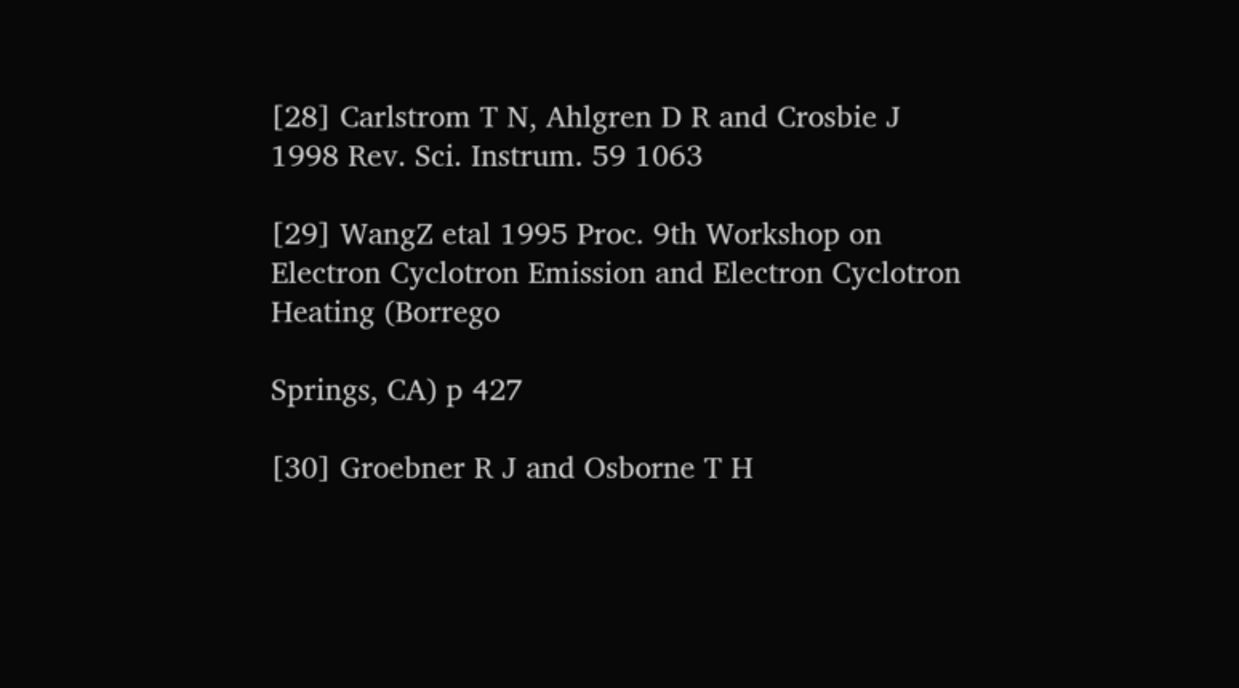[28] Carlstrom T N, Ahlgren D R and Crosbie J 1998 Rev. Sci. Instrum. 59 1063

[29] WangZ etal 1995 Proc. 9th Workshop on Electron Cyclotron Emission and Electron Cyclotron Heating (Borrego

Springs, CA) p 427

[30] Groebner R J and Osborne T H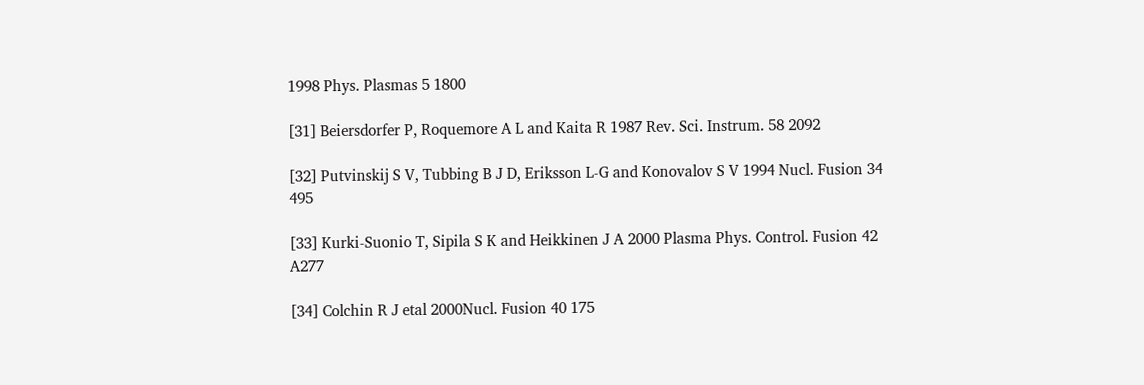1998 Phys. Plasmas 5 1800

[31] Beiersdorfer P, Roquemore A L and Kaita R 1987 Rev. Sci. Instrum. 58 2092

[32] Putvinskij S V, Tubbing B J D, Eriksson L-G and Konovalov S V 1994 Nucl. Fusion 34 495

[33] Kurki-Suonio T, Sipila S K and Heikkinen J A 2000 Plasma Phys. Control. Fusion 42 A277

[34] Colchin R J etal 2000Nucl. Fusion 40 175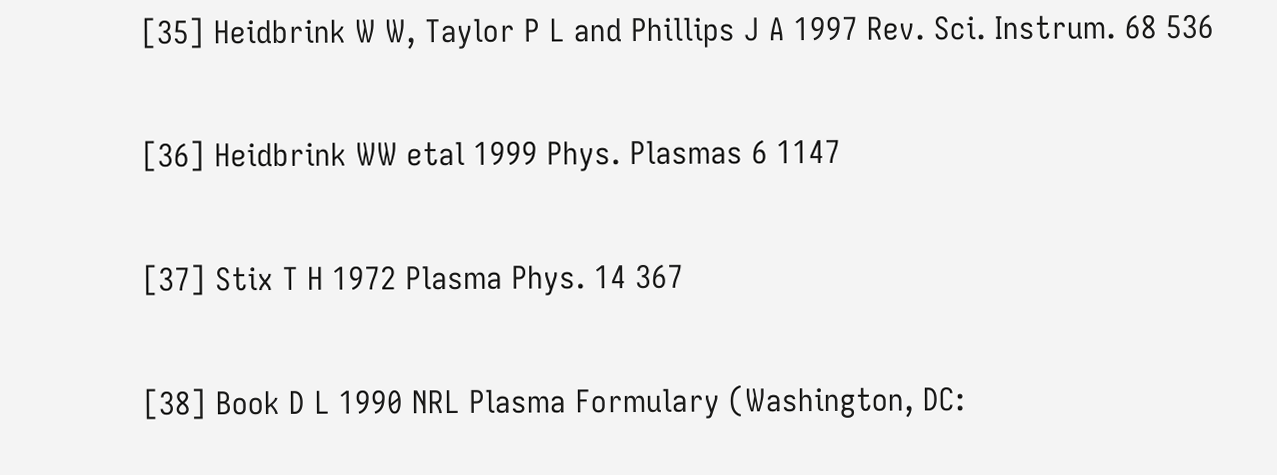[35] Heidbrink W W, Taylor P L and Phillips J A 1997 Rev. Sci. Instrum. 68 536

[36] Heidbrink WW etal 1999 Phys. Plasmas 6 1147

[37] Stix T H 1972 Plasma Phys. 14 367

[38] Book D L 1990 NRL Plasma Formulary (Washington, DC: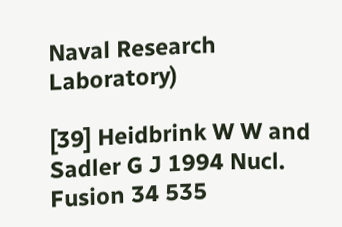Naval Research Laboratory)

[39] Heidbrink W W and Sadler G J 1994 Nucl. Fusion 34 535